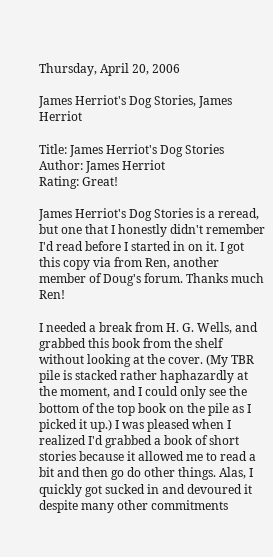Thursday, April 20, 2006

James Herriot's Dog Stories, James Herriot

Title: James Herriot's Dog Stories
Author: James Herriot
Rating: Great!

James Herriot's Dog Stories is a reread, but one that I honestly didn't remember I'd read before I started in on it. I got this copy via from Ren, another member of Doug's forum. Thanks much Ren!

I needed a break from H. G. Wells, and grabbed this book from the shelf without looking at the cover. (My TBR pile is stacked rather haphazardly at the moment, and I could only see the bottom of the top book on the pile as I picked it up.) I was pleased when I realized I'd grabbed a book of short stories because it allowed me to read a bit and then go do other things. Alas, I quickly got sucked in and devoured it despite many other commitments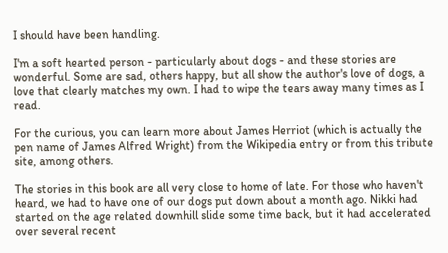I should have been handling.

I'm a soft hearted person - particularly about dogs - and these stories are wonderful. Some are sad, others happy, but all show the author's love of dogs, a love that clearly matches my own. I had to wipe the tears away many times as I read.

For the curious, you can learn more about James Herriot (which is actually the pen name of James Alfred Wright) from the Wikipedia entry or from this tribute site, among others.

The stories in this book are all very close to home of late. For those who haven't heard, we had to have one of our dogs put down about a month ago. Nikki had started on the age related downhill slide some time back, but it had accelerated over several recent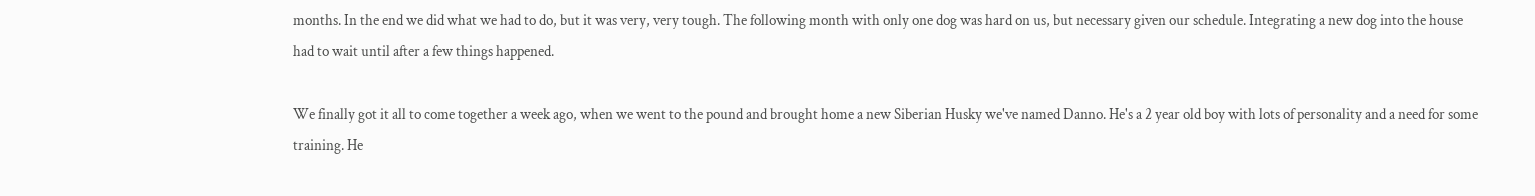months. In the end we did what we had to do, but it was very, very tough. The following month with only one dog was hard on us, but necessary given our schedule. Integrating a new dog into the house had to wait until after a few things happened.

We finally got it all to come together a week ago, when we went to the pound and brought home a new Siberian Husky we've named Danno. He's a 2 year old boy with lots of personality and a need for some training. He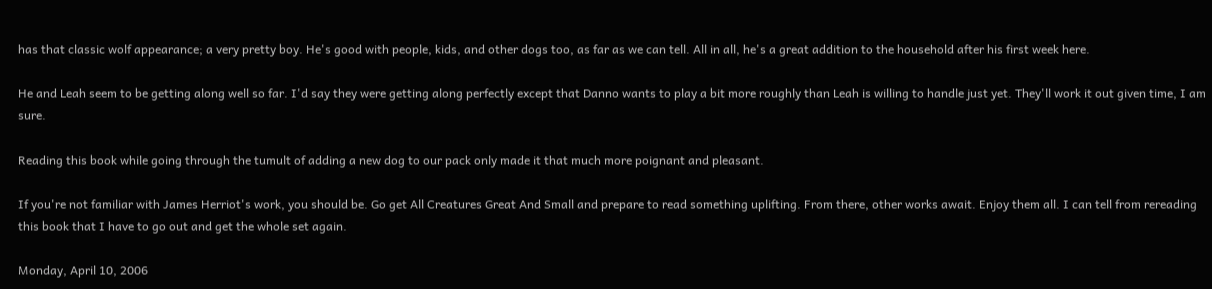has that classic wolf appearance; a very pretty boy. He's good with people, kids, and other dogs too, as far as we can tell. All in all, he's a great addition to the household after his first week here.

He and Leah seem to be getting along well so far. I'd say they were getting along perfectly except that Danno wants to play a bit more roughly than Leah is willing to handle just yet. They'll work it out given time, I am sure.

Reading this book while going through the tumult of adding a new dog to our pack only made it that much more poignant and pleasant.

If you're not familiar with James Herriot's work, you should be. Go get All Creatures Great And Small and prepare to read something uplifting. From there, other works await. Enjoy them all. I can tell from rereading this book that I have to go out and get the whole set again.

Monday, April 10, 2006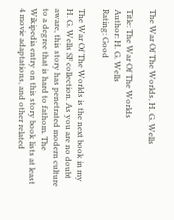The War Of The Worlds, H. G. Wells

Title: The War Of The Worlds
Author: H. G. Wells
Rating: Good

The War Of The Worlds is the next book in my H. G. Wells SF collection. As you are no doubt aware, this story has penetrated modern culture to a degree that is hard to fathom. The Wikipedia entry on this story book lists at least 4 movie adaptations, and other related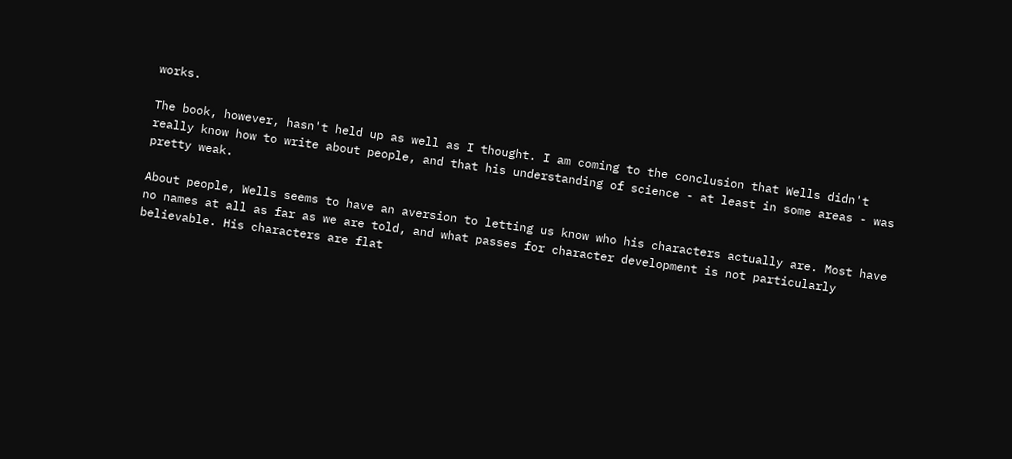works.

The book, however, hasn't held up as well as I thought. I am coming to the conclusion that Wells didn't really know how to write about people, and that his understanding of science - at least in some areas - was pretty weak.

About people, Wells seems to have an aversion to letting us know who his characters actually are. Most have no names at all as far as we are told, and what passes for character development is not particularly believable. His characters are flat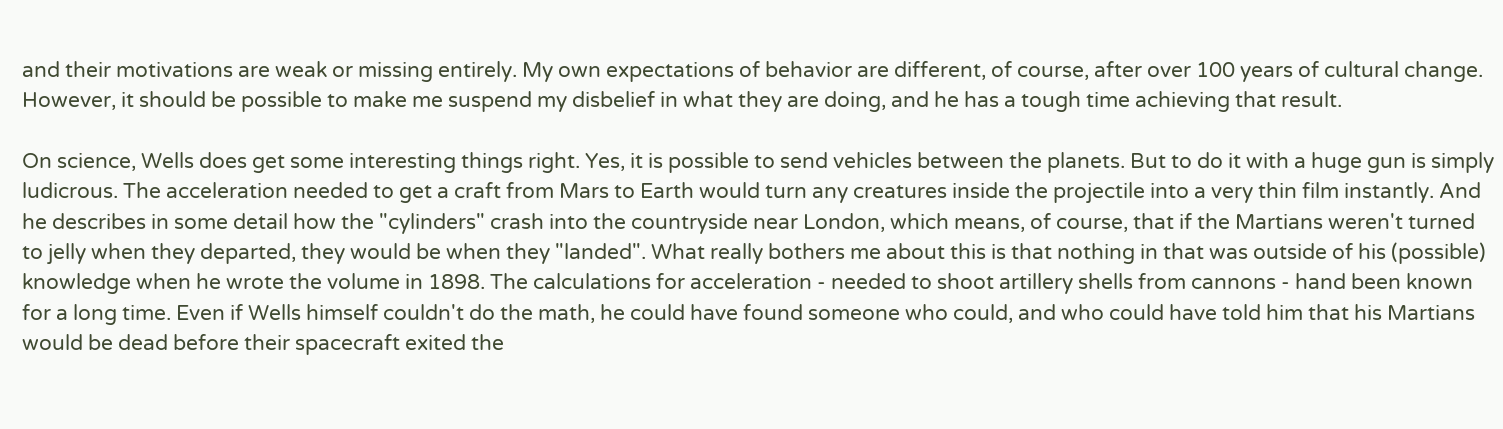and their motivations are weak or missing entirely. My own expectations of behavior are different, of course, after over 100 years of cultural change. However, it should be possible to make me suspend my disbelief in what they are doing, and he has a tough time achieving that result.

On science, Wells does get some interesting things right. Yes, it is possible to send vehicles between the planets. But to do it with a huge gun is simply ludicrous. The acceleration needed to get a craft from Mars to Earth would turn any creatures inside the projectile into a very thin film instantly. And he describes in some detail how the "cylinders" crash into the countryside near London, which means, of course, that if the Martians weren't turned to jelly when they departed, they would be when they "landed". What really bothers me about this is that nothing in that was outside of his (possible) knowledge when he wrote the volume in 1898. The calculations for acceleration - needed to shoot artillery shells from cannons - hand been known for a long time. Even if Wells himself couldn't do the math, he could have found someone who could, and who could have told him that his Martians would be dead before their spacecraft exited the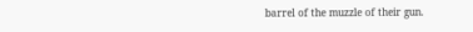barrel of the muzzle of their gun.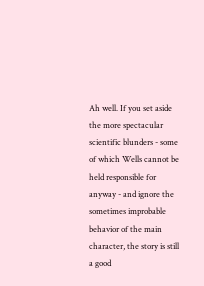Ah well. If you set aside the more spectacular scientific blunders - some of which Wells cannot be held responsible for anyway - and ignore the sometimes improbable behavior of the main character, the story is still a good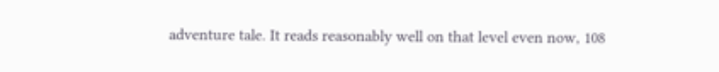adventure tale. It reads reasonably well on that level even now, 108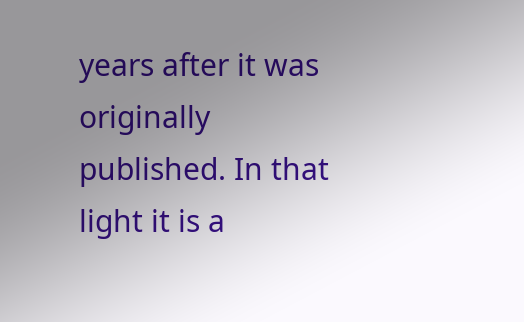years after it was originally published. In that light it is a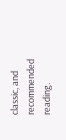classic, and recommended reading.